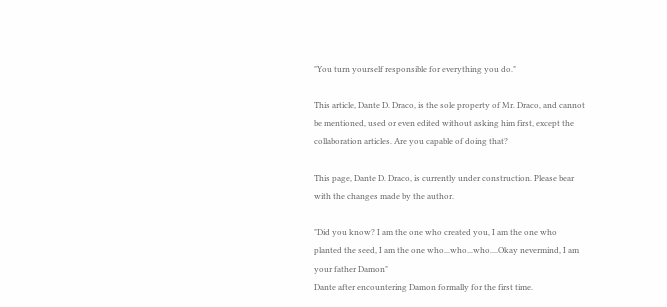"You turn yourself responsible for everything you do."

This article, Dante D. Draco, is the sole property of Mr. Draco, and cannot be mentioned, used or even edited without asking him first, except the collaboration articles. Are you capable of doing that?

This page, Dante D. Draco, is currently under construction. Please bear with the changes made by the author.

"Did you know? I am the one who created you, I am the one who planted the seed, I am the one who...who...who....Okay nevermind, I am your father Damon"
Dante after encountering Damon formally for the first time.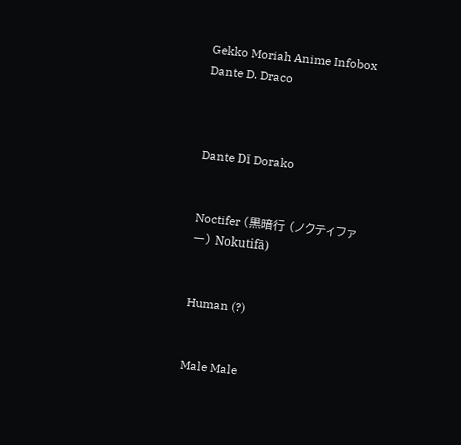Gekko Moriah Anime Infobox
Dante D. Draco



Dante Dī Dorako


Noctifer (黒暗行 (ノクティファー) Nokutifā)


Human (?)


Male Male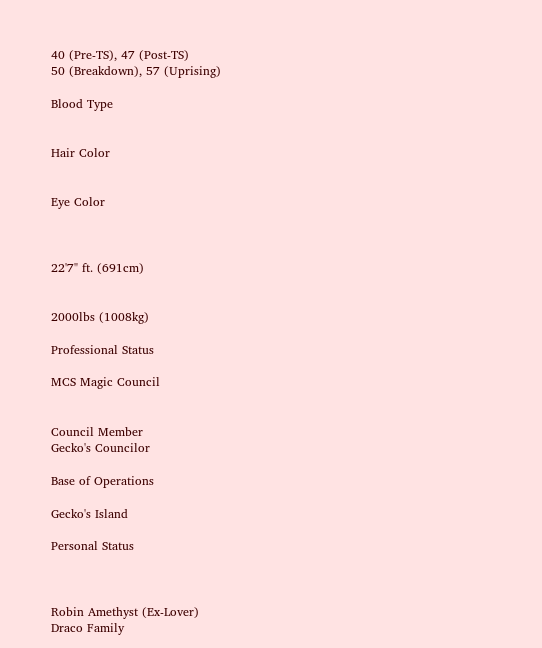40 (Pre-TS), 47 (Post-TS)
50 (Breakdown), 57 (Uprising)

Blood Type


Hair Color


Eye Color



22'7" ft. (691cm)


2000lbs (1008kg)

Professional Status

MCS Magic Council


Council Member
Gecko's Councilor

Base of Operations

Gecko's Island

Personal Status



Robin Amethyst (Ex-Lover)
Draco Family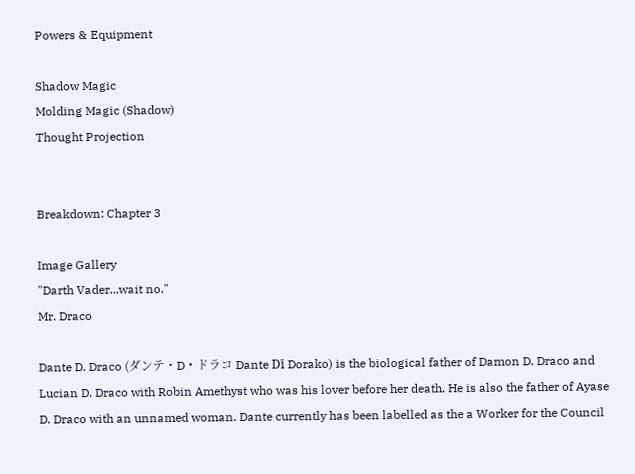Powers & Equipment

Shadow Magic
Molding Magic (Shadow)
Thought Projection


Breakdown: Chapter 3

Image Gallery
"Darth Vader...wait no."
Mr. Draco

Dante D. Draco (ダンテ・D・ドラコ Dante Dī Dorako) is the biological father of Damon D. Draco and Lucian D. Draco with Robin Amethyst who was his lover before her death. He is also the father of Ayase D. Draco with an unnamed woman. Dante currently has been labelled as the a Worker for the Council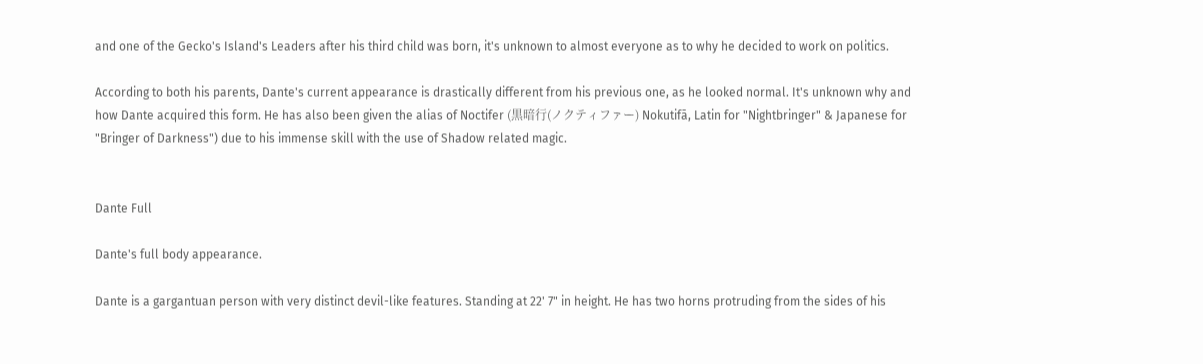and one of the Gecko's Island's Leaders after his third child was born, it's unknown to almost everyone as to why he decided to work on politics.

According to both his parents, Dante's current appearance is drastically different from his previous one, as he looked normal. It's unknown why and how Dante acquired this form. He has also been given the alias of Noctifer (黒暗行(ノクティファー) Nokutifā, Latin for "Nightbringer" & Japanese for "Bringer of Darkness") due to his immense skill with the use of Shadow related magic.


Dante Full

Dante's full body appearance.

Dante is a gargantuan person with very distinct devil-like features. Standing at 22' 7" in height. He has two horns protruding from the sides of his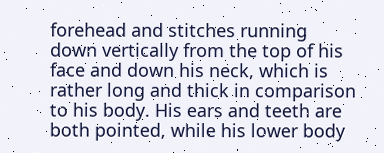forehead and stitches running down vertically from the top of his face and down his neck, which is rather long and thick in comparison to his body. His ears and teeth are both pointed, while his lower body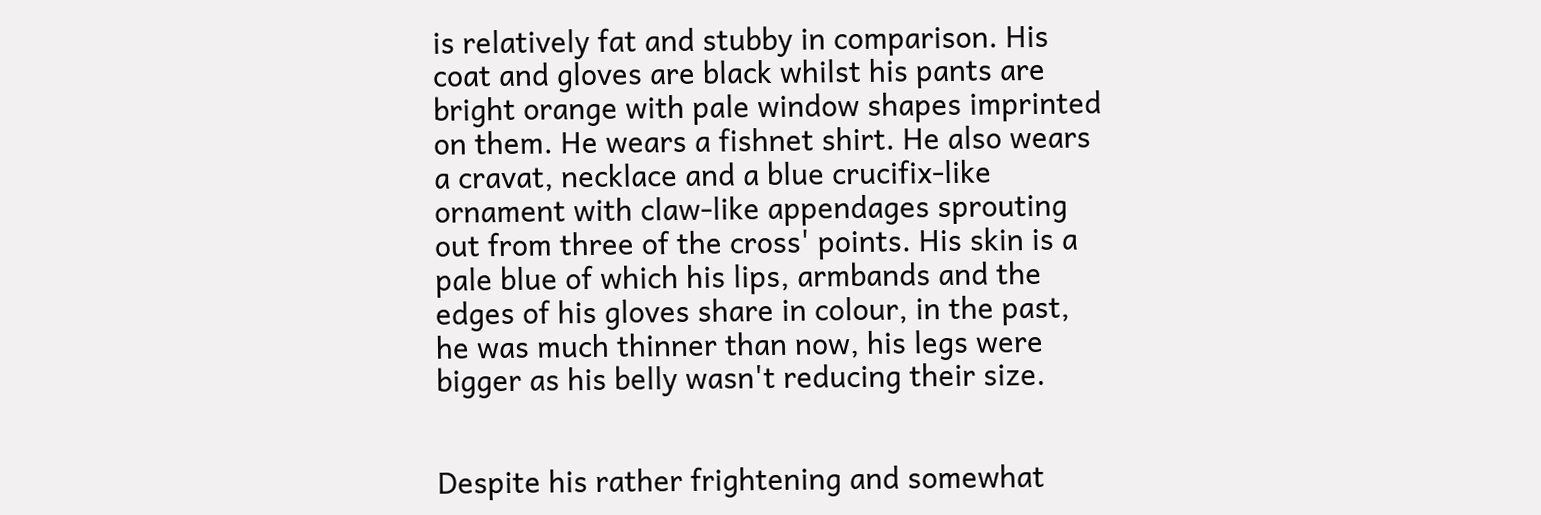is relatively fat and stubby in comparison. His coat and gloves are black whilst his pants are bright orange with pale window shapes imprinted on them. He wears a fishnet shirt. He also wears a cravat, necklace and a blue crucifix-like ornament with claw-like appendages sprouting out from three of the cross' points. His skin is a pale blue of which his lips, armbands and the edges of his gloves share in colour, in the past, he was much thinner than now, his legs were bigger as his belly wasn't reducing their size.


Despite his rather frightening and somewhat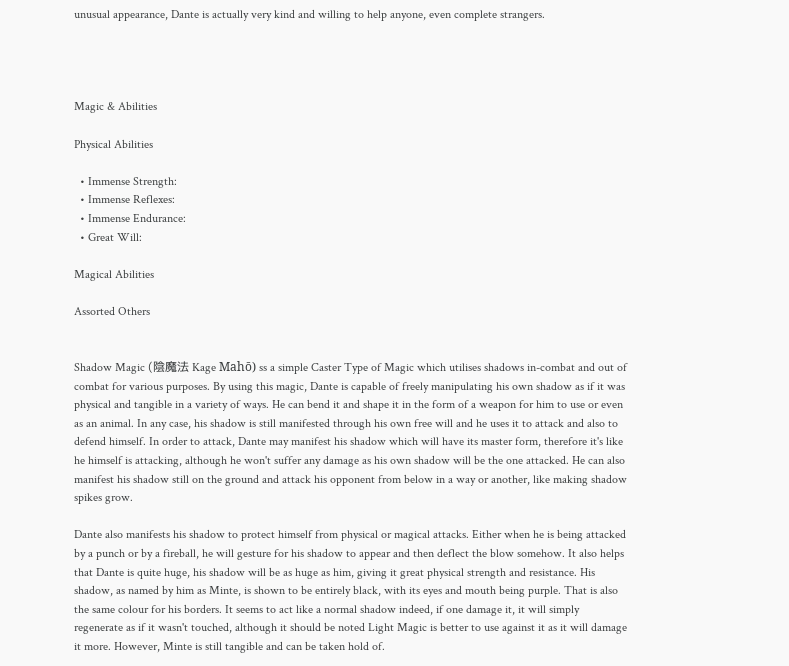unusual appearance, Dante is actually very kind and willing to help anyone, even complete strangers.




Magic & Abilities

Physical Abilities

  • Immense Strength:
  • Immense Reflexes:
  • Immense Endurance:
  • Great Will:

Magical Abilities

Assorted Others


Shadow Magic (陰魔法 Kage Mahō) ss a simple Caster Type of Magic which utilises shadows in-combat and out of combat for various purposes. By using this magic, Dante is capable of freely manipulating his own shadow as if it was physical and tangible in a variety of ways. He can bend it and shape it in the form of a weapon for him to use or even as an animal. In any case, his shadow is still manifested through his own free will and he uses it to attack and also to defend himself. In order to attack, Dante may manifest his shadow which will have its master form, therefore it's like he himself is attacking, although he won't suffer any damage as his own shadow will be the one attacked. He can also manifest his shadow still on the ground and attack his opponent from below in a way or another, like making shadow spikes grow.

Dante also manifests his shadow to protect himself from physical or magical attacks. Either when he is being attacked by a punch or by a fireball, he will gesture for his shadow to appear and then deflect the blow somehow. It also helps that Dante is quite huge, his shadow will be as huge as him, giving it great physical strength and resistance. His shadow, as named by him as Minte, is shown to be entirely black, with its eyes and mouth being purple. That is also the same colour for his borders. It seems to act like a normal shadow indeed, if one damage it, it will simply regenerate as if it wasn't touched, although it should be noted Light Magic is better to use against it as it will damage it more. However, Minte is still tangible and can be taken hold of.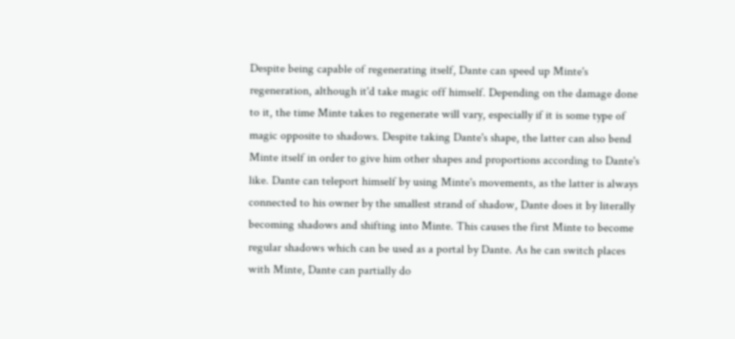Despite being capable of regenerating itself, Dante can speed up Minte's regeneration, although it'd take magic off himself. Depending on the damage done to it, the time Minte takes to regenerate will vary, especially if it is some type of magic opposite to shadows. Despite taking Dante's shape, the latter can also bend Minte itself in order to give him other shapes and proportions according to Dante's like. Dante can teleport himself by using Minte's movements, as the latter is always connected to his owner by the smallest strand of shadow, Dante does it by literally becoming shadows and shifting into Minte. This causes the first Minte to become regular shadows which can be used as a portal by Dante. As he can switch places with Minte, Dante can partially do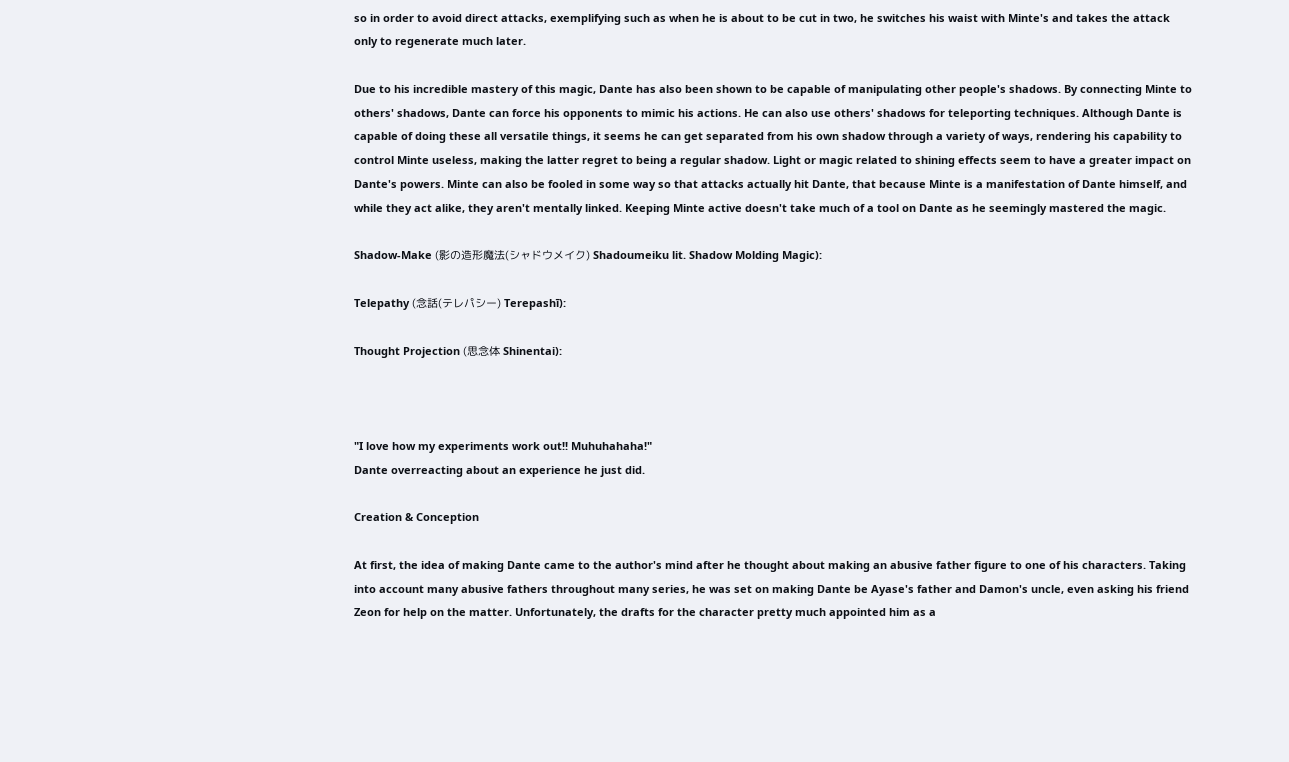so in order to avoid direct attacks, exemplifying such as when he is about to be cut in two, he switches his waist with Minte's and takes the attack only to regenerate much later.

Due to his incredible mastery of this magic, Dante has also been shown to be capable of manipulating other people's shadows. By connecting Minte to others' shadows, Dante can force his opponents to mimic his actions. He can also use others' shadows for teleporting techniques. Although Dante is capable of doing these all versatile things, it seems he can get separated from his own shadow through a variety of ways, rendering his capability to control Minte useless, making the latter regret to being a regular shadow. Light or magic related to shining effects seem to have a greater impact on Dante's powers. Minte can also be fooled in some way so that attacks actually hit Dante, that because Minte is a manifestation of Dante himself, and while they act alike, they aren't mentally linked. Keeping Minte active doesn't take much of a tool on Dante as he seemingly mastered the magic.

Shadow-Make (影の造形魔法(シャドウメイク) Shadoumeiku lit. Shadow Molding Magic):

Telepathy (念話(テレパシー) Terepashī):

Thought Projection (思念体 Shinentai):



"I love how my experiments work out!! Muhuhahaha!"
Dante overreacting about an experience he just did.

Creation & Conception

At first, the idea of making Dante came to the author's mind after he thought about making an abusive father figure to one of his characters. Taking into account many abusive fathers throughout many series, he was set on making Dante be Ayase's father and Damon's uncle, even asking his friend Zeon for help on the matter. Unfortunately, the drafts for the character pretty much appointed him as a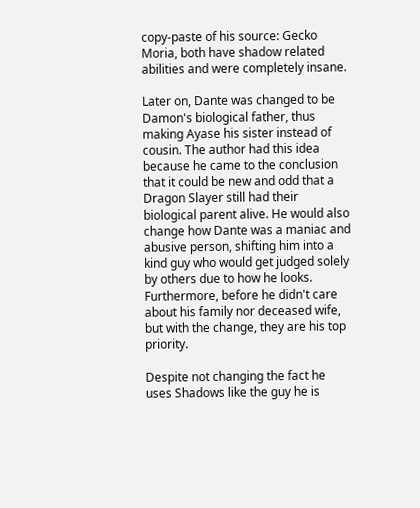copy-paste of his source: Gecko Moria, both have shadow related abilities and were completely insane.

Later on, Dante was changed to be Damon's biological father, thus making Ayase his sister instead of cousin. The author had this idea because he came to the conclusion that it could be new and odd that a Dragon Slayer still had their biological parent alive. He would also change how Dante was a maniac and abusive person, shifting him into a kind guy who would get judged solely by others due to how he looks. Furthermore, before he didn't care about his family nor deceased wife, but with the change, they are his top priority.

Despite not changing the fact he uses Shadows like the guy he is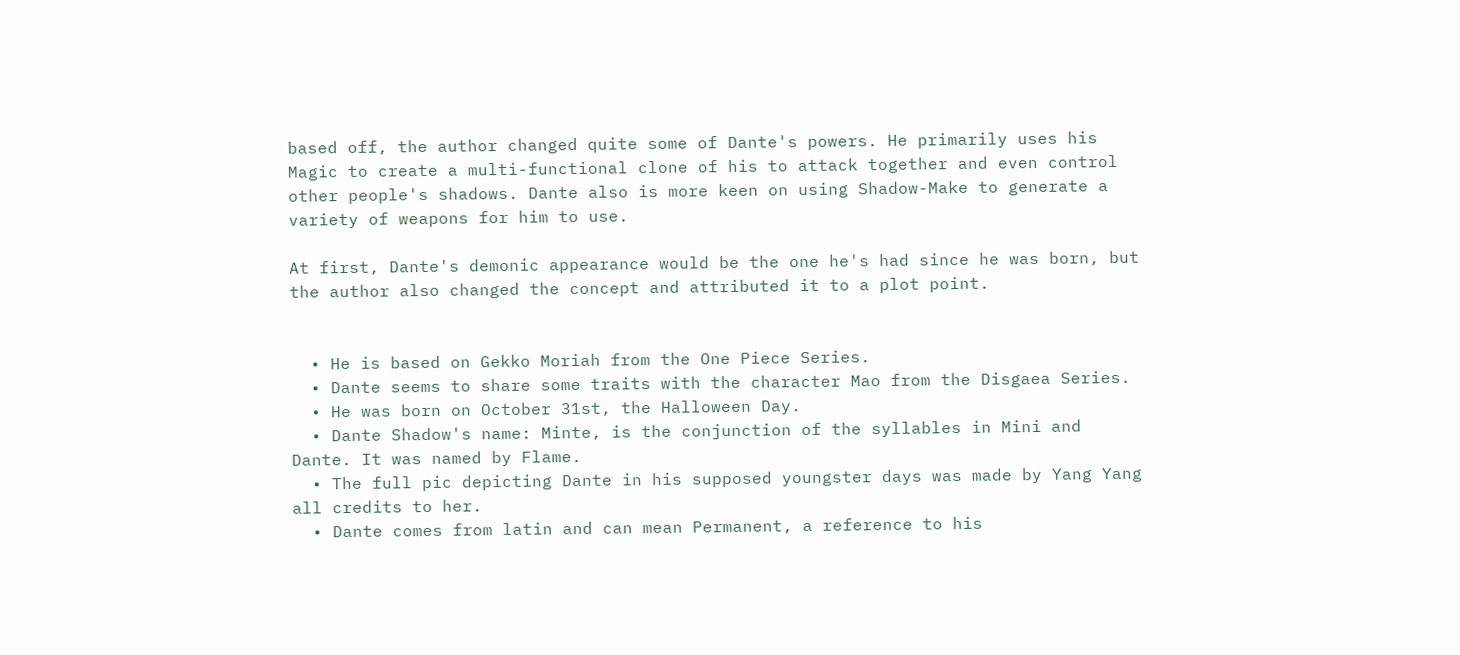based off, the author changed quite some of Dante's powers. He primarily uses his Magic to create a multi-functional clone of his to attack together and even control other people's shadows. Dante also is more keen on using Shadow-Make to generate a variety of weapons for him to use.

At first, Dante's demonic appearance would be the one he's had since he was born, but the author also changed the concept and attributed it to a plot point.


  • He is based on Gekko Moriah from the One Piece Series.
  • Dante seems to share some traits with the character Mao from the Disgaea Series.
  • He was born on October 31st, the Halloween Day.
  • Dante Shadow's name: Minte, is the conjunction of the syllables in Mini and Dante. It was named by Flame.
  • The full pic depicting Dante in his supposed youngster days was made by Yang Yang all credits to her.
  • Dante comes from latin and can mean Permanent, a reference to his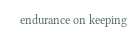endurance on keeping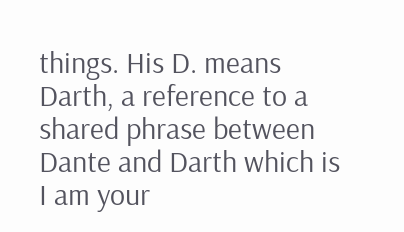things. His D. means Darth, a reference to a shared phrase between Dante and Darth which is I am your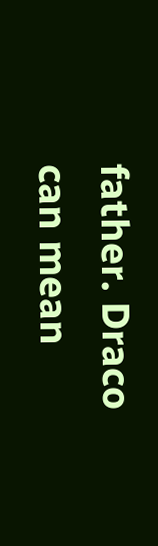father. Draco can mean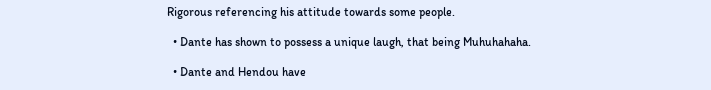Rigorous referencing his attitude towards some people.

  • Dante has shown to possess a unique laugh, that being Muhuhahaha.

  • Dante and Hendou have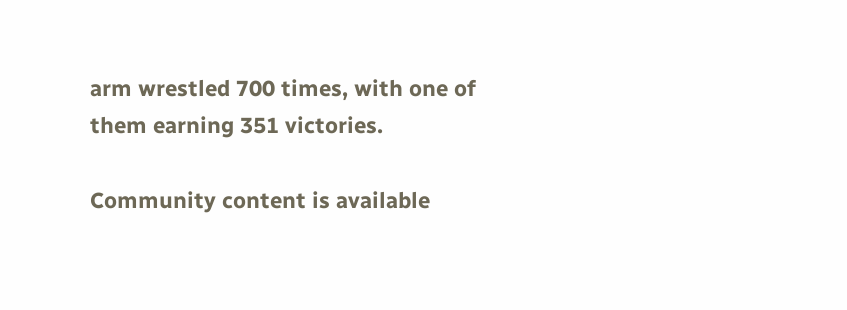arm wrestled 700 times, with one of them earning 351 victories.

Community content is available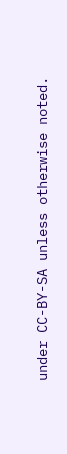under CC-BY-SA unless otherwise noted.